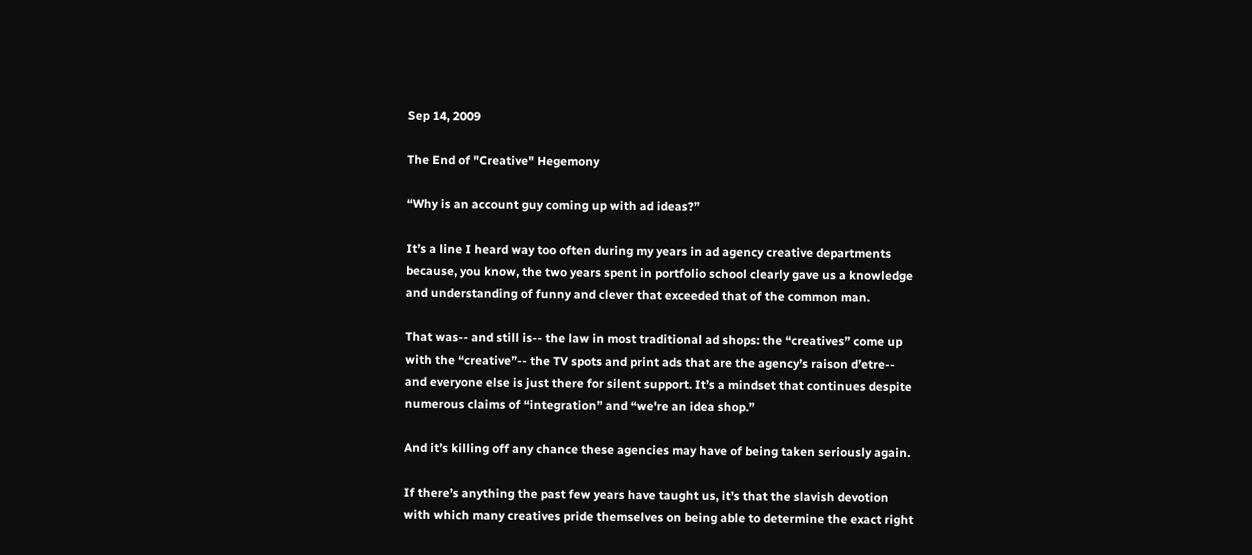Sep 14, 2009

The End of "Creative" Hegemony

“Why is an account guy coming up with ad ideas?”

It’s a line I heard way too often during my years in ad agency creative departments because, you know, the two years spent in portfolio school clearly gave us a knowledge and understanding of funny and clever that exceeded that of the common man.

That was-- and still is-- the law in most traditional ad shops: the “creatives” come up with the “creative”-- the TV spots and print ads that are the agency’s raison d’etre-- and everyone else is just there for silent support. It’s a mindset that continues despite numerous claims of “integration” and “we're an idea shop.”

And it’s killing off any chance these agencies may have of being taken seriously again.

If there’s anything the past few years have taught us, it’s that the slavish devotion with which many creatives pride themselves on being able to determine the exact right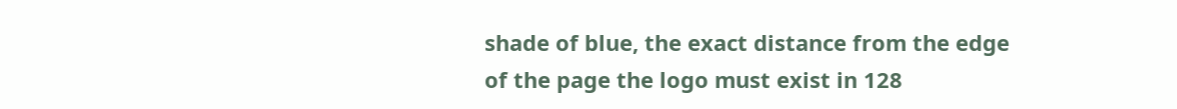shade of blue, the exact distance from the edge of the page the logo must exist in 128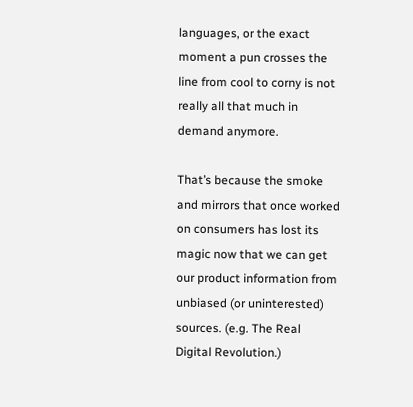languages, or the exact moment a pun crosses the line from cool to corny is not really all that much in demand anymore.

That’s because the smoke and mirrors that once worked on consumers has lost its magic now that we can get our product information from unbiased (or uninterested) sources. (e.g. The Real Digital Revolution.)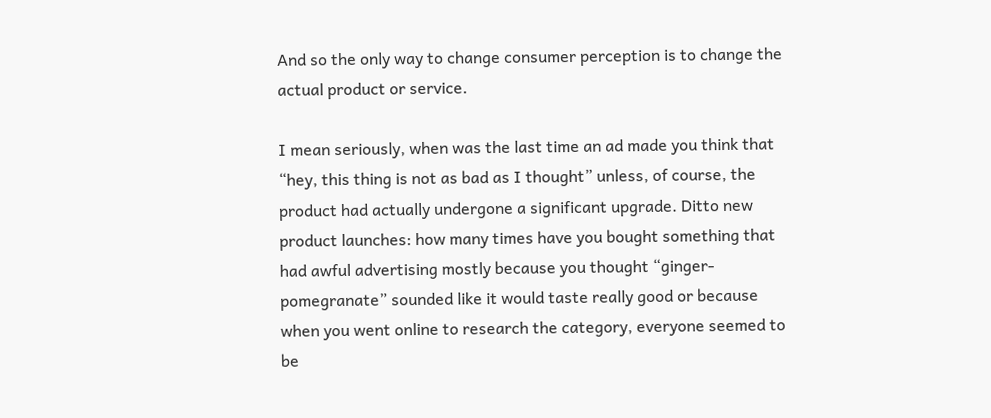And so the only way to change consumer perception is to change the actual product or service.

I mean seriously, when was the last time an ad made you think that “hey, this thing is not as bad as I thought” unless, of course, the product had actually undergone a significant upgrade. Ditto new product launches: how many times have you bought something that had awful advertising mostly because you thought “ginger-pomegranate” sounded like it would taste really good or because when you went online to research the category, everyone seemed to be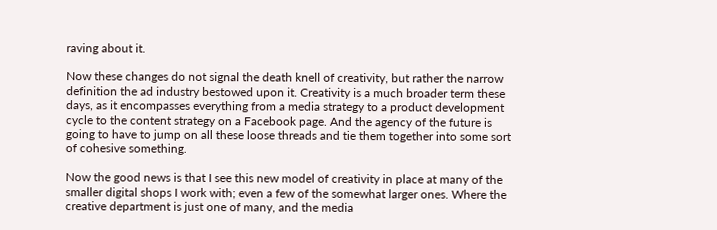raving about it.

Now these changes do not signal the death knell of creativity, but rather the narrow definition the ad industry bestowed upon it. Creativity is a much broader term these days, as it encompasses everything from a media strategy to a product development cycle to the content strategy on a Facebook page. And the agency of the future is going to have to jump on all these loose threads and tie them together into some sort of cohesive something.

Now the good news is that I see this new model of creativity in place at many of the smaller digital shops I work with; even a few of the somewhat larger ones. Where the creative department is just one of many, and the media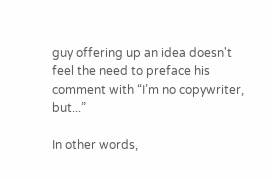guy offering up an idea doesn't feel the need to preface his comment with “I’m no copywriter, but...”

In other words,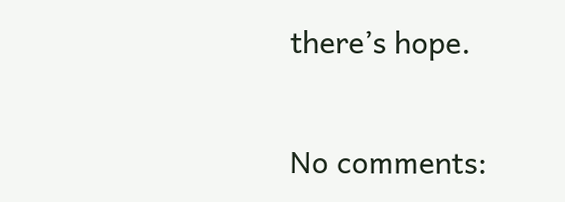there’s hope.

No comments: